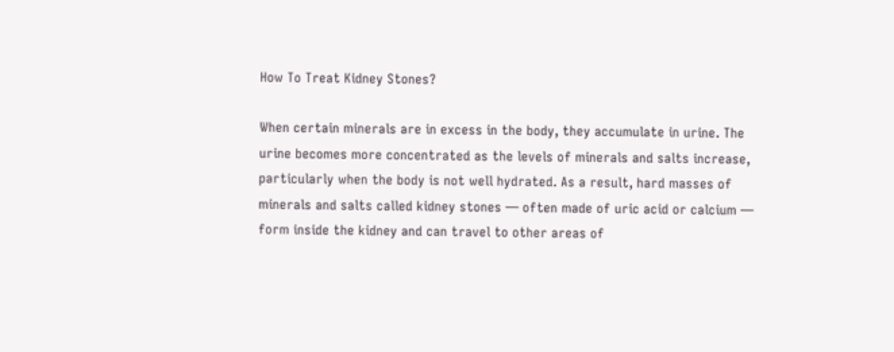How To Treat Kidney Stones?

When certain minerals are in excess in the body, they accumulate in urine. The urine becomes more concentrated as the levels of minerals and salts increase, particularly when the body is not well hydrated. As a result, hard masses of minerals and salts called kidney stones — often made of uric acid or calcium — form inside the kidney and can travel to other areas of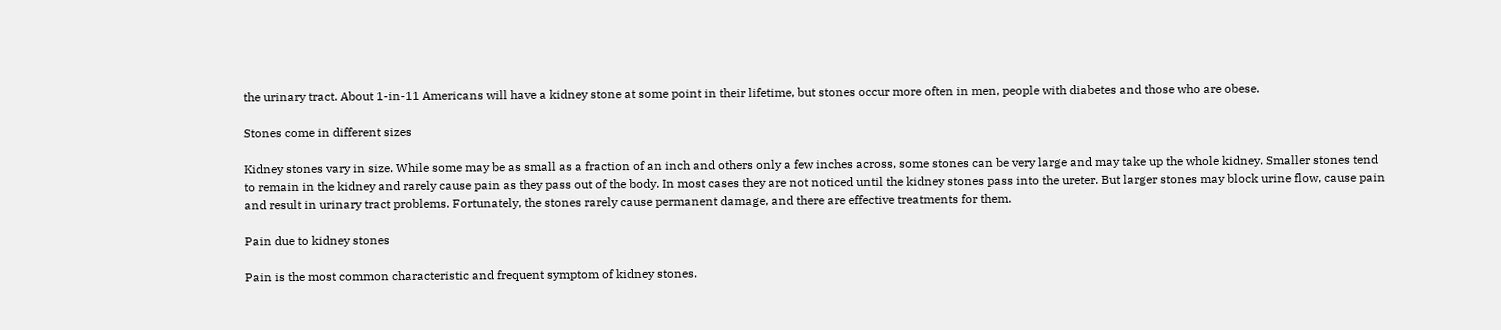the urinary tract. About 1-in-11 Americans will have a kidney stone at some point in their lifetime, but stones occur more often in men, people with diabetes and those who are obese.

Stones come in different sizes

Kidney stones vary in size. While some may be as small as a fraction of an inch and others only a few inches across, some stones can be very large and may take up the whole kidney. Smaller stones tend to remain in the kidney and rarely cause pain as they pass out of the body. In most cases they are not noticed until the kidney stones pass into the ureter. But larger stones may block urine flow, cause pain and result in urinary tract problems. Fortunately, the stones rarely cause permanent damage, and there are effective treatments for them.

Pain due to kidney stones

Pain is the most common characteristic and frequent symptom of kidney stones.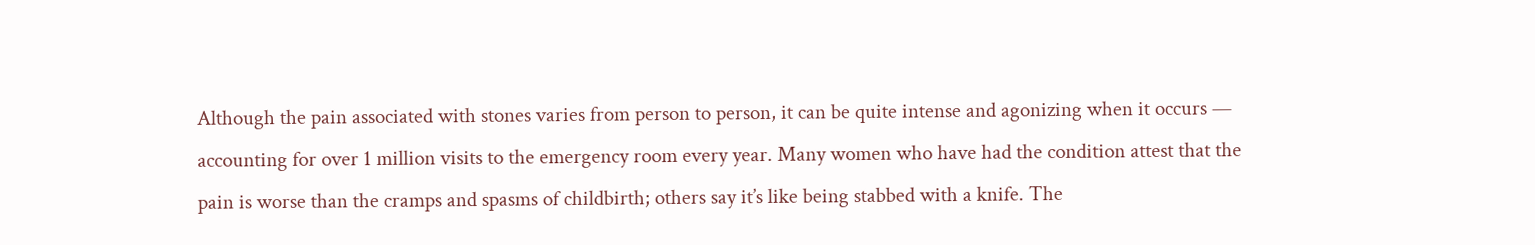Although the pain associated with stones varies from person to person, it can be quite intense and agonizing when it occurs — accounting for over 1 million visits to the emergency room every year. Many women who have had the condition attest that the pain is worse than the cramps and spasms of childbirth; others say it’s like being stabbed with a knife. The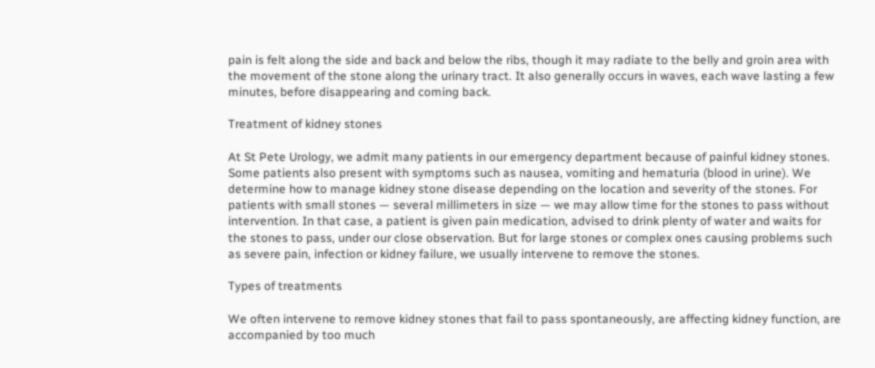pain is felt along the side and back and below the ribs, though it may radiate to the belly and groin area with the movement of the stone along the urinary tract. It also generally occurs in waves, each wave lasting a few minutes, before disappearing and coming back.

Treatment of kidney stones

At St Pete Urology, we admit many patients in our emergency department because of painful kidney stones. Some patients also present with symptoms such as nausea, vomiting and hematuria (blood in urine). We determine how to manage kidney stone disease depending on the location and severity of the stones. For patients with small stones — several millimeters in size — we may allow time for the stones to pass without intervention. In that case, a patient is given pain medication, advised to drink plenty of water and waits for the stones to pass, under our close observation. But for large stones or complex ones causing problems such as severe pain, infection or kidney failure, we usually intervene to remove the stones.

Types of treatments

We often intervene to remove kidney stones that fail to pass spontaneously, are affecting kidney function, are accompanied by too much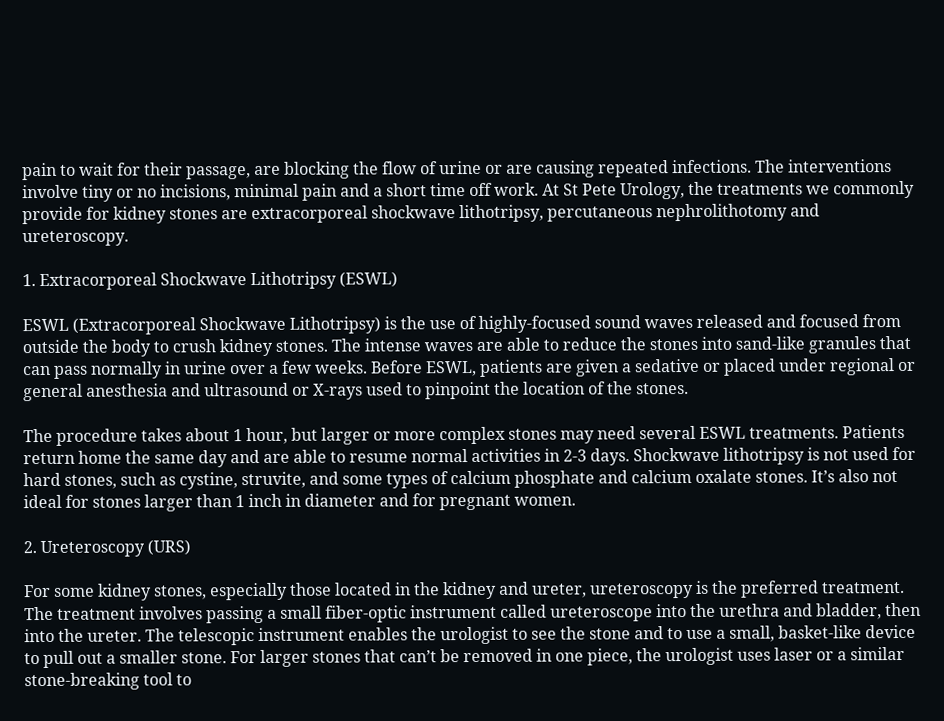pain to wait for their passage, are blocking the flow of urine or are causing repeated infections. The interventions involve tiny or no incisions, minimal pain and a short time off work. At St Pete Urology, the treatments we commonly provide for kidney stones are extracorporeal shockwave lithotripsy, percutaneous nephrolithotomy and ureteroscopy.

1. Extracorporeal Shockwave Lithotripsy (ESWL)

ESWL (Extracorporeal Shockwave Lithotripsy) is the use of highly-focused sound waves released and focused from outside the body to crush kidney stones. The intense waves are able to reduce the stones into sand-like granules that can pass normally in urine over a few weeks. Before ESWL, patients are given a sedative or placed under regional or general anesthesia and ultrasound or X-rays used to pinpoint the location of the stones.

The procedure takes about 1 hour, but larger or more complex stones may need several ESWL treatments. Patients return home the same day and are able to resume normal activities in 2-3 days. Shockwave lithotripsy is not used for hard stones, such as cystine, struvite, and some types of calcium phosphate and calcium oxalate stones. It’s also not ideal for stones larger than 1 inch in diameter and for pregnant women.

2. Ureteroscopy (URS)

For some kidney stones, especially those located in the kidney and ureter, ureteroscopy is the preferred treatment. The treatment involves passing a small fiber-optic instrument called ureteroscope into the urethra and bladder, then into the ureter. The telescopic instrument enables the urologist to see the stone and to use a small, basket-like device to pull out a smaller stone. For larger stones that can’t be removed in one piece, the urologist uses laser or a similar stone-breaking tool to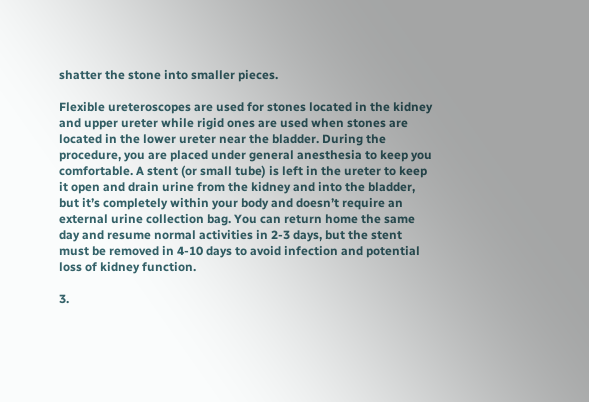shatter the stone into smaller pieces.

Flexible ureteroscopes are used for stones located in the kidney and upper ureter while rigid ones are used when stones are located in the lower ureter near the bladder. During the procedure, you are placed under general anesthesia to keep you comfortable. A stent (or small tube) is left in the ureter to keep it open and drain urine from the kidney and into the bladder, but it’s completely within your body and doesn’t require an external urine collection bag. You can return home the same day and resume normal activities in 2-3 days, but the stent must be removed in 4-10 days to avoid infection and potential loss of kidney function.

3.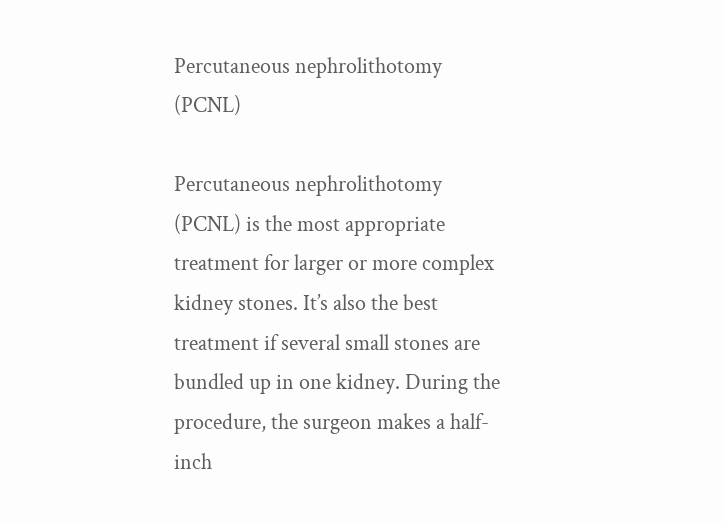Percutaneous nephrolithotomy (PCNL)

Percutaneous nephrolithotomy (PCNL) is the most appropriate treatment for larger or more complex kidney stones. It’s also the best treatment if several small stones are bundled up in one kidney. During the procedure, the surgeon makes a half-inch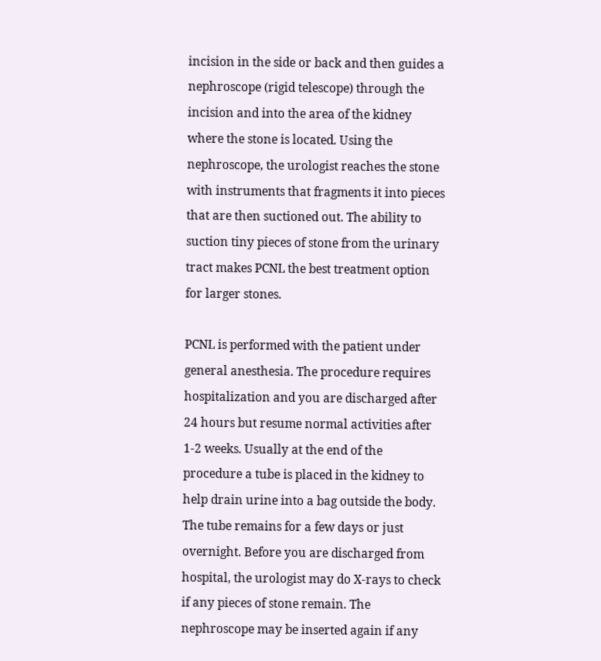incision in the side or back and then guides a nephroscope (rigid telescope) through the incision and into the area of the kidney where the stone is located. Using the nephroscope, the urologist reaches the stone with instruments that fragments it into pieces that are then suctioned out. The ability to suction tiny pieces of stone from the urinary tract makes PCNL the best treatment option for larger stones.

PCNL is performed with the patient under general anesthesia. The procedure requires hospitalization and you are discharged after 24 hours but resume normal activities after 1-2 weeks. Usually at the end of the procedure a tube is placed in the kidney to help drain urine into a bag outside the body. The tube remains for a few days or just overnight. Before you are discharged from hospital, the urologist may do X-rays to check if any pieces of stone remain. The nephroscope may be inserted again if any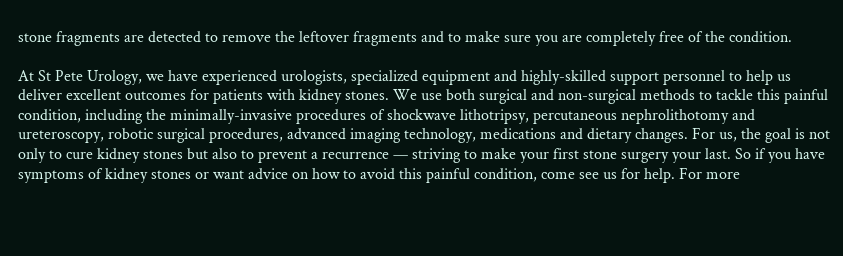stone fragments are detected to remove the leftover fragments and to make sure you are completely free of the condition.

At St Pete Urology, we have experienced urologists, specialized equipment and highly-skilled support personnel to help us deliver excellent outcomes for patients with kidney stones. We use both surgical and non-surgical methods to tackle this painful condition, including the minimally-invasive procedures of shockwave lithotripsy, percutaneous nephrolithotomy and ureteroscopy, robotic surgical procedures, advanced imaging technology, medications and dietary changes. For us, the goal is not only to cure kidney stones but also to prevent a recurrence — striving to make your first stone surgery your last. So if you have symptoms of kidney stones or want advice on how to avoid this painful condition, come see us for help. For more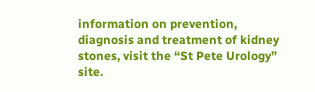information on prevention, diagnosis and treatment of kidney stones, visit the “St Pete Urology” site.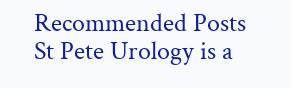Recommended Posts
St Pete Urology is a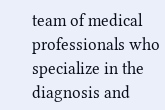team of medical professionals who specialize in the diagnosis and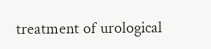treatment of urological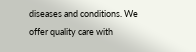diseases and conditions. We offer quality care with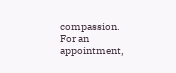compassion. For an appointment,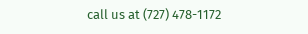call us at (727) 478-1172